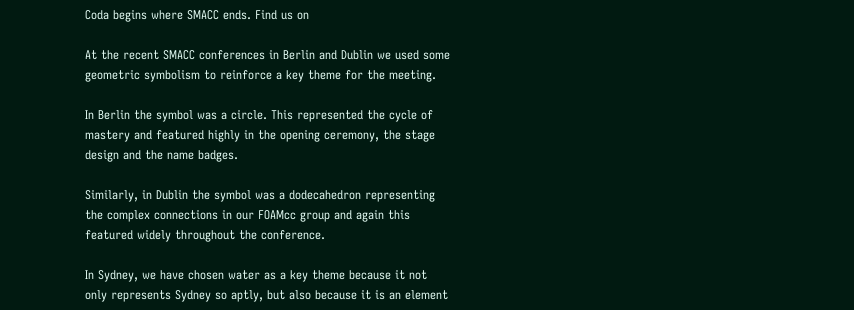Coda begins where SMACC ends. Find us on

At the recent SMACC conferences in Berlin and Dublin we used some geometric symbolism to reinforce a key theme for the meeting.

In Berlin the symbol was a circle. This represented the cycle of mastery and featured highly in the opening ceremony, the stage design and the name badges.

Similarly, in Dublin the symbol was a dodecahedron representing the complex connections in our FOAMcc group and again this featured widely throughout the conference.

In Sydney, we have chosen water as a key theme because it not only represents Sydney so aptly, but also because it is an element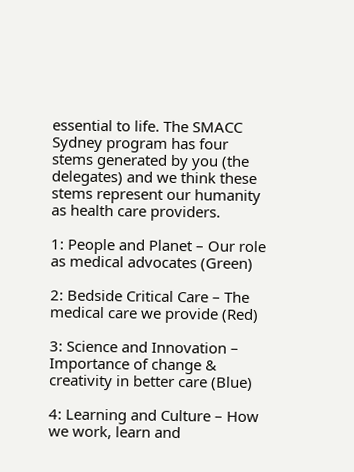essential to life. The SMACC Sydney program has four stems generated by you (the delegates) and we think these stems represent our humanity as health care providers.

1: People and Planet – Our role as medical advocates (Green)

2: Bedside Critical Care – The medical care we provide (Red)

3: Science and Innovation – Importance of change & creativity in better care (Blue)

4: Learning and Culture – How we work, learn and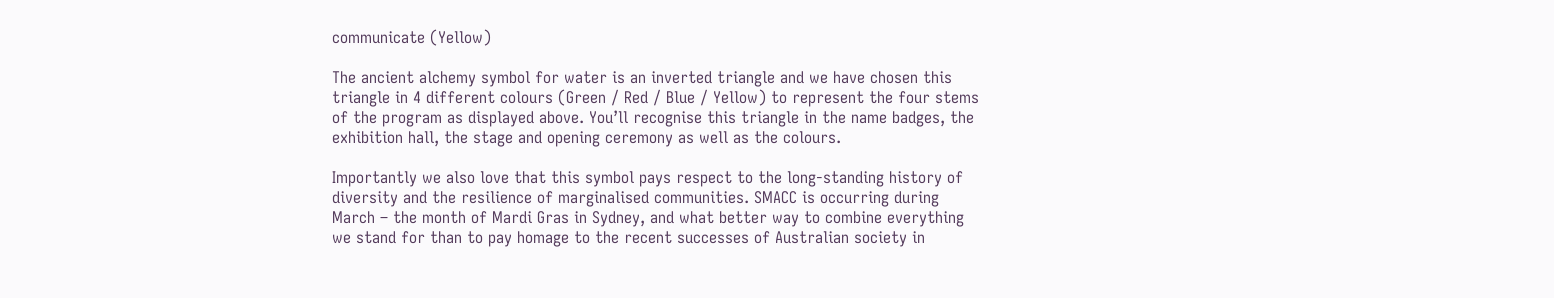communicate (Yellow)

The ancient alchemy symbol for water is an inverted triangle and we have chosen this triangle in 4 different colours (Green / Red / Blue / Yellow) to represent the four stems of the program as displayed above. You’ll recognise this triangle in the name badges, the exhibition hall, the stage and opening ceremony as well as the colours.

Importantly we also love that this symbol pays respect to the long-standing history of diversity and the resilience of marginalised communities. SMACC is occurring during March – the month of Mardi Gras in Sydney, and what better way to combine everything we stand for than to pay homage to the recent successes of Australian society in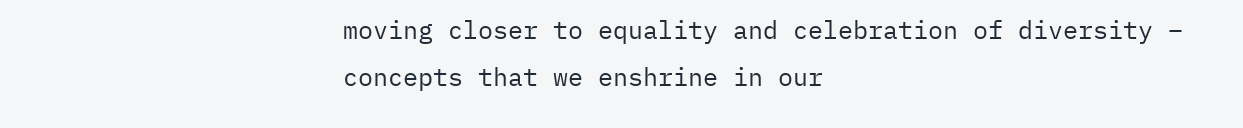moving closer to equality and celebration of diversity – concepts that we enshrine in our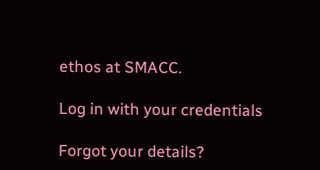ethos at SMACC.

Log in with your credentials

Forgot your details?